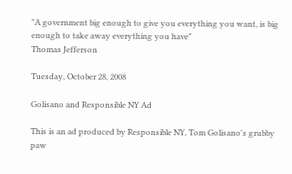"A government big enough to give you everything you want, is big enough to take away everything you have"
Thomas Jefferson

Tuesday, October 28, 2008

Golisano and Responsible NY Ad

This is an ad produced by Responsible NY, Tom Golisano's grubby paw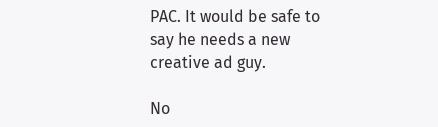PAC. It would be safe to say he needs a new creative ad guy.

No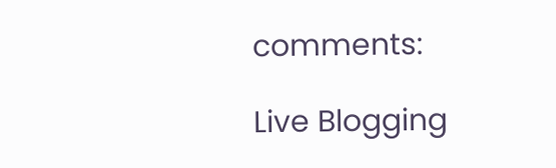comments:

Live Blogging